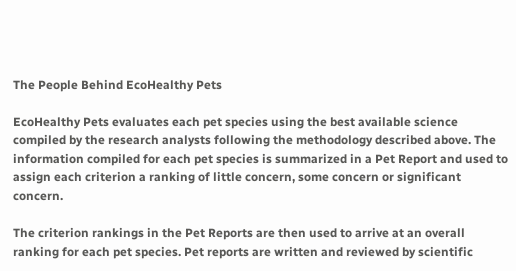The People Behind EcoHealthy Pets

EcoHealthy Pets evaluates each pet species using the best available science compiled by the research analysts following the methodology described above. The information compiled for each pet species is summarized in a Pet Report and used to assign each criterion a ranking of little concern, some concern or significant concern.

The criterion rankings in the Pet Reports are then used to arrive at an overall ranking for each pet species. Pet reports are written and reviewed by scientific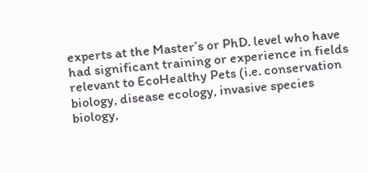experts at the Master’s or PhD. level who have had significant training or experience in fields relevant to EcoHealthy Pets (i.e. conservation biology, disease ecology, invasive species biology,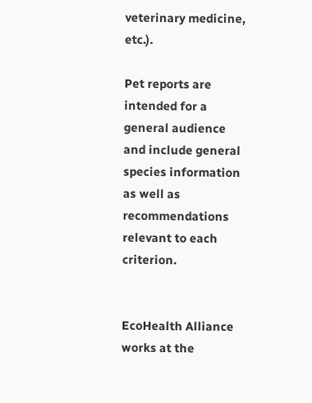veterinary medicine, etc.).

Pet reports are intended for a general audience and include general species information as well as recommendations relevant to each criterion.


EcoHealth Alliance works at the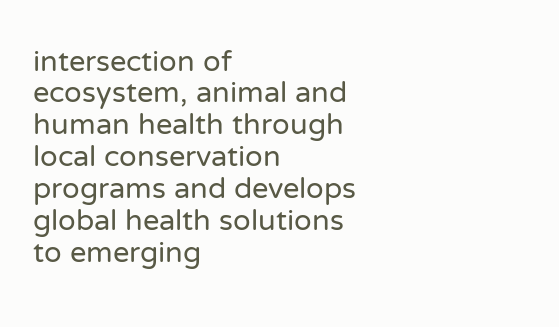intersection of ecosystem, animal and human health through local conservation programs and develops global health solutions to emerging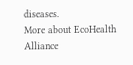diseases.
More about EcoHealth Alliance